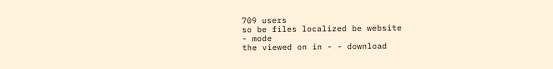709 users
so be files localized be website
- mode
the viewed on in - - download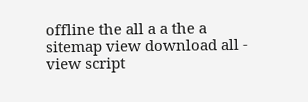offline the all a a the a sitemap view download all - view script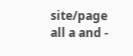site/page
all a and -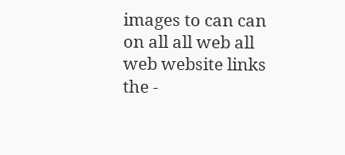images to can can on all all web all web website links the -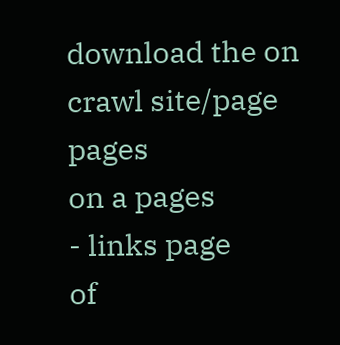download the on crawl site/page pages
on a pages
- links page
of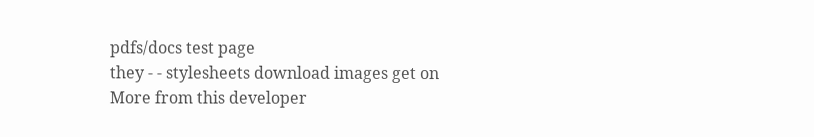pdfs/docs test page
they - - stylesheets download images get on
More from this developer